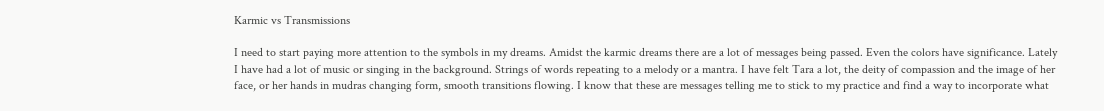Karmic vs Transmissions

I need to start paying more attention to the symbols in my dreams. Amidst the karmic dreams there are a lot of messages being passed. Even the colors have significance. Lately I have had a lot of music or singing in the background. Strings of words repeating to a melody or a mantra. I have felt Tara a lot, the deity of compassion and the image of her face, or her hands in mudras changing form, smooth transitions flowing. I know that these are messages telling me to stick to my practice and find a way to incorporate what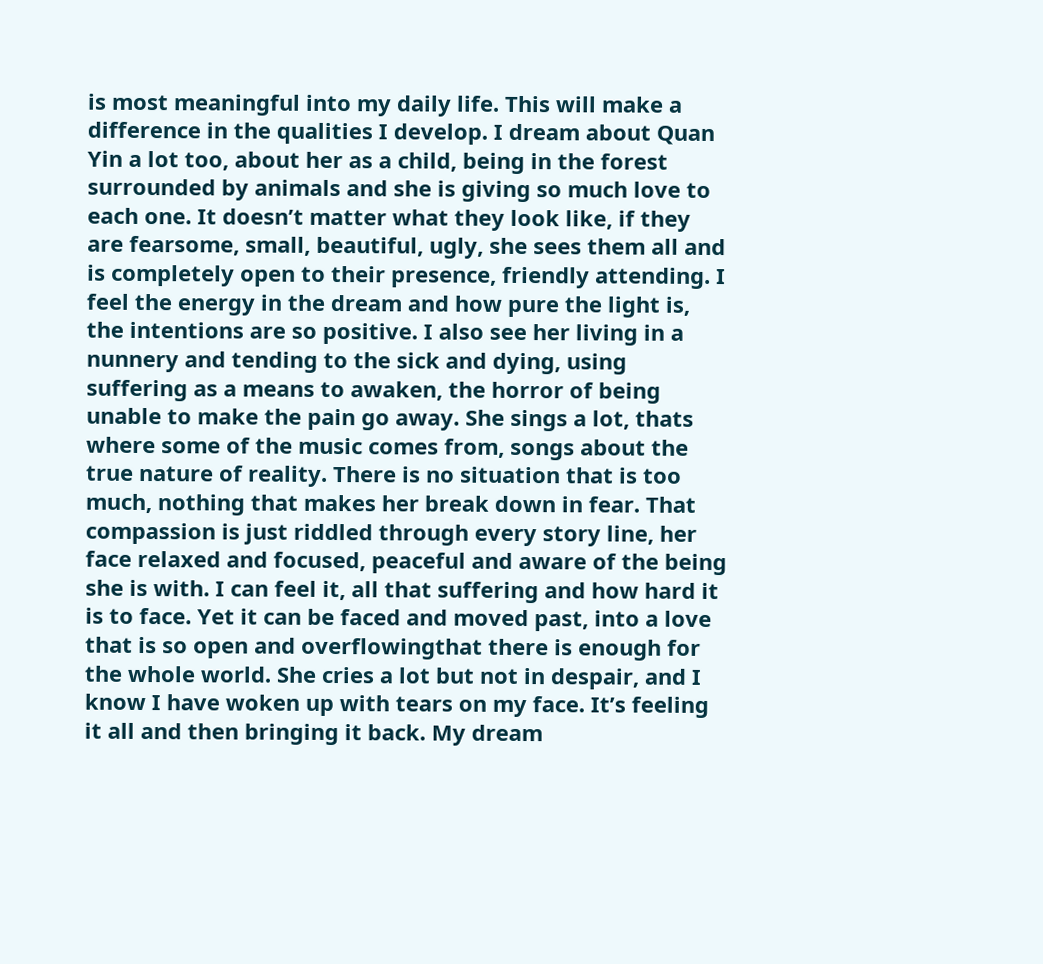is most meaningful into my daily life. This will make a difference in the qualities I develop. I dream about Quan Yin a lot too, about her as a child, being in the forest surrounded by animals and she is giving so much love to each one. It doesn’t matter what they look like, if they are fearsome, small, beautiful, ugly, she sees them all and is completely open to their presence, friendly attending. I feel the energy in the dream and how pure the light is, the intentions are so positive. I also see her living in a nunnery and tending to the sick and dying, using suffering as a means to awaken, the horror of being unable to make the pain go away. She sings a lot, thats where some of the music comes from, songs about the true nature of reality. There is no situation that is too much, nothing that makes her break down in fear. That compassion is just riddled through every story line, her face relaxed and focused, peaceful and aware of the being she is with. I can feel it, all that suffering and how hard it is to face. Yet it can be faced and moved past, into a love that is so open and overflowingthat there is enough for the whole world. She cries a lot but not in despair, and I know I have woken up with tears on my face. It’s feeling it all and then bringing it back. My dream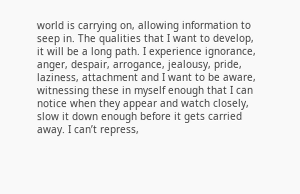world is carrying on, allowing information to seep in. The qualities that I want to develop, it will be a long path. I experience ignorance, anger, despair, arrogance, jealousy, pride, laziness, attachment and I want to be aware, witnessing these in myself enough that I can notice when they appear and watch closely, slow it down enough before it gets carried away. I can’t repress,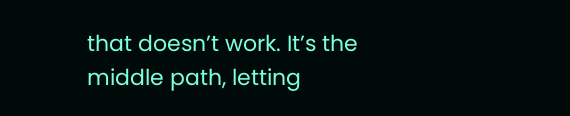that doesn’t work. It’s the middle path, letting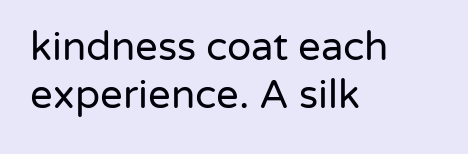kindness coat each experience. A silk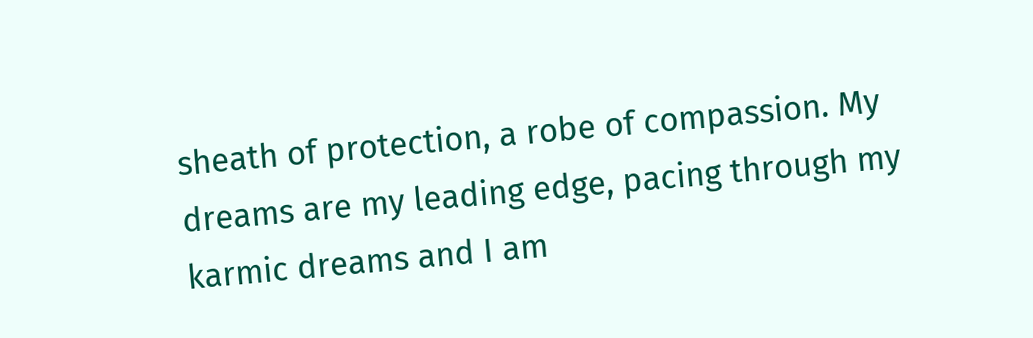sheath of protection, a robe of compassion. My dreams are my leading edge, pacing through my karmic dreams and I am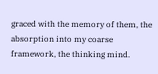graced with the memory of them, the absorption into my coarse framework, the thinking mind.